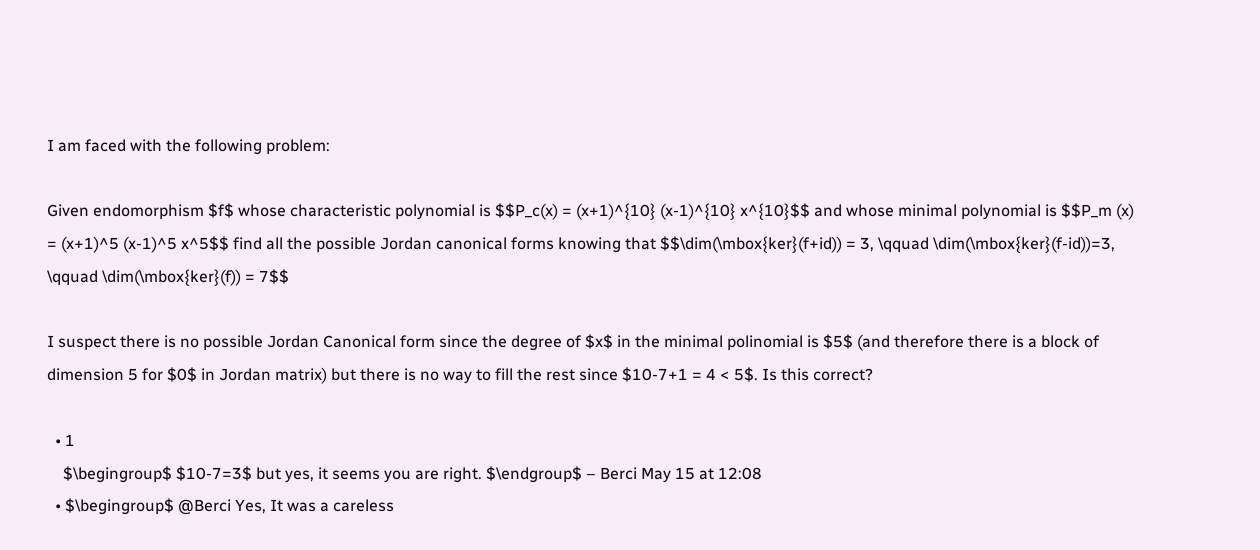I am faced with the following problem:

Given endomorphism $f$ whose characteristic polynomial is $$P_c(x) = (x+1)^{10} (x-1)^{10} x^{10}$$ and whose minimal polynomial is $$P_m (x) = (x+1)^5 (x-1)^5 x^5$$ find all the possible Jordan canonical forms knowing that $$\dim(\mbox{ker}(f+id)) = 3, \qquad \dim(\mbox{ker}(f-id))=3, \qquad \dim(\mbox{ker}(f)) = 7$$

I suspect there is no possible Jordan Canonical form since the degree of $x$ in the minimal polinomial is $5$ (and therefore there is a block of dimension 5 for $0$ in Jordan matrix) but there is no way to fill the rest since $10-7+1 = 4 < 5$. Is this correct?

  • 1
    $\begingroup$ $10-7=3$ but yes, it seems you are right. $\endgroup$ – Berci May 15 at 12:08
  • $\begingroup$ @Berci Yes, It was a careless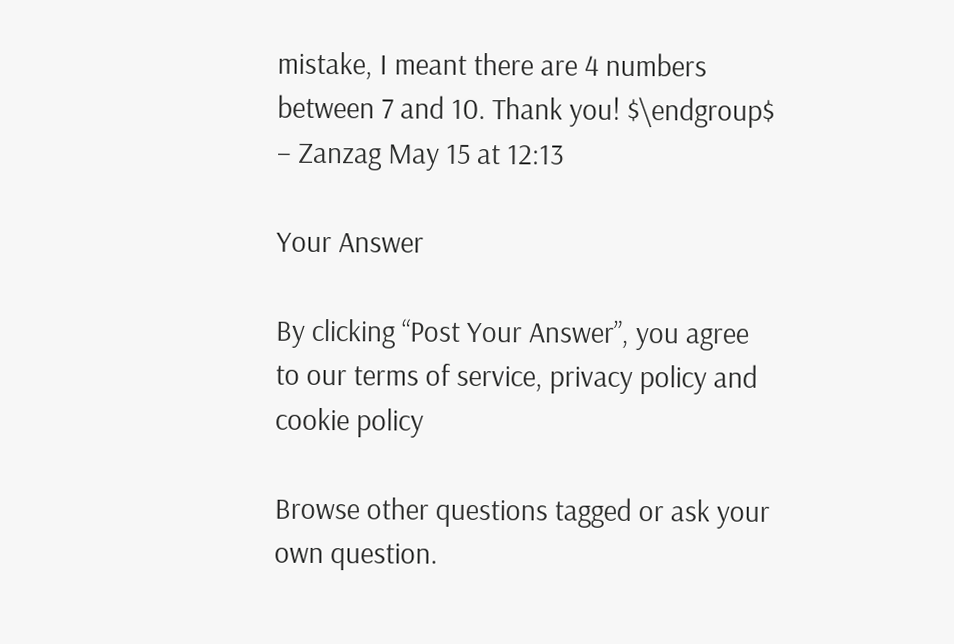mistake, I meant there are 4 numbers between 7 and 10. Thank you! $\endgroup$ – Zanzag May 15 at 12:13

Your Answer

By clicking “Post Your Answer”, you agree to our terms of service, privacy policy and cookie policy

Browse other questions tagged or ask your own question.